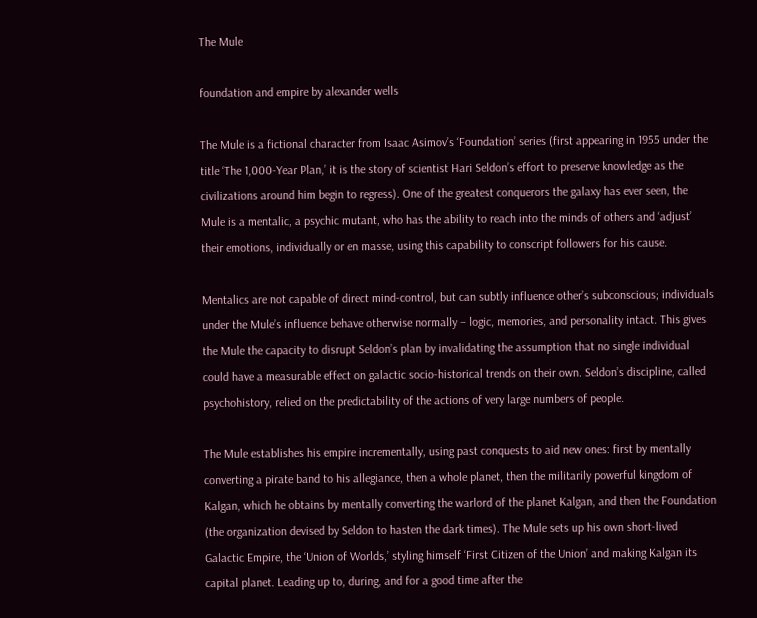The Mule

foundation and empire by alexander wells

The Mule is a fictional character from Isaac Asimov’s ‘Foundation’ series (first appearing in 1955 under the title ‘The 1,000-Year Plan,’ it is the story of scientist Hari Seldon’s effort to preserve knowledge as the civilizations around him begin to regress). One of the greatest conquerors the galaxy has ever seen, the Mule is a mentalic, a psychic mutant, who has the ability to reach into the minds of others and ‘adjust’ their emotions, individually or en masse, using this capability to conscript followers for his cause.

Mentalics are not capable of direct mind-control, but can subtly influence other’s subconscious; individuals under the Mule’s influence behave otherwise normally – logic, memories, and personality intact. This gives the Mule the capacity to disrupt Seldon’s plan by invalidating the assumption that no single individual could have a measurable effect on galactic socio-historical trends on their own. Seldon’s discipline, called psychohistory, relied on the predictability of the actions of very large numbers of people.

The Mule establishes his empire incrementally, using past conquests to aid new ones: first by mentally converting a pirate band to his allegiance, then a whole planet, then the militarily powerful kingdom of Kalgan, which he obtains by mentally converting the warlord of the planet Kalgan, and then the Foundation (the organization devised by Seldon to hasten the dark times). The Mule sets up his own short-lived Galactic Empire, the ‘Union of Worlds,’ styling himself ‘First Citizen of the Union’ and making Kalgan its capital planet. Leading up to, during, and for a good time after the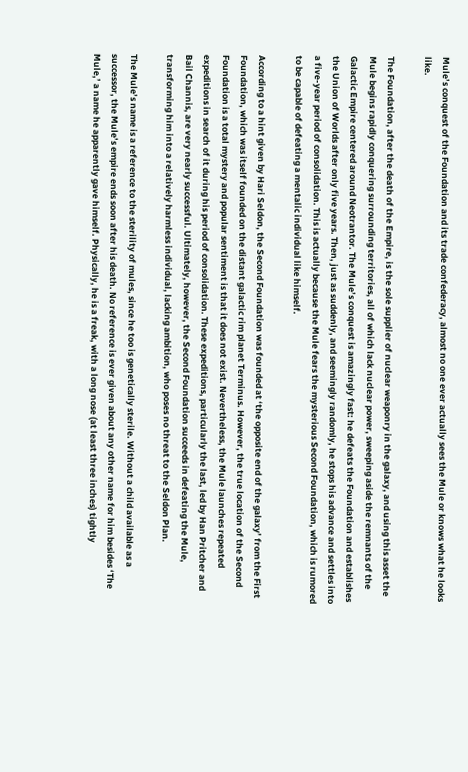Mule’s conquest of the Foundation and its trade confederacy, almost no one ever actually sees the Mule or knows what he looks like.

The Foundation, after the death of the Empire, is the sole supplier of nuclear weaponry in the galaxy, and using this asset the Mule begins rapidly conquering surrounding territories, all of which lack nuclear power, sweeping aside the remnants of the Galactic Empire centered around Neotrantor. The Mule’s conquest is amazingly fast: he defeats the Foundation and establishes the Union of Worlds after only five years. Then, just as suddenly, and seemingly randomly, he stops his advance and settles into a five-year period of consolidation. This is actually because the Mule fears the mysterious Second Foundation, which is rumored to be capable of defeating a mentalic individual like himself.

According to a hint given by Hari Seldon, the Second Foundation was founded at ‘the opposite end of the galaxy’ from the First Foundation, which was itself founded on the distant galactic rim planet Terminus. However, the true location of the Second Foundation is a total mystery and popular sentiment is that it does not exist. Nevertheless, the Mule launches repeated expeditions in search of it during his period of consolidation. These expeditions, particularly the last, led by Han Pritcher and Bail Channis, are very nearly successful. Ultimately, however, the Second Foundation succeeds in defeating the Mule, transforming him into a relatively harmless individual, lacking ambition, who poses no threat to the Seldon Plan.

The Mule’s name is a reference to the sterility of mules, since he too is genetically sterile. Without a child available as a successor, the Mule’s empire ends soon after his death. No reference is ever given about any other name for him besides ‘The Mule,’ a name he apparently gave himself. Physically, he is a freak, with a long nose (at least three inches) tightly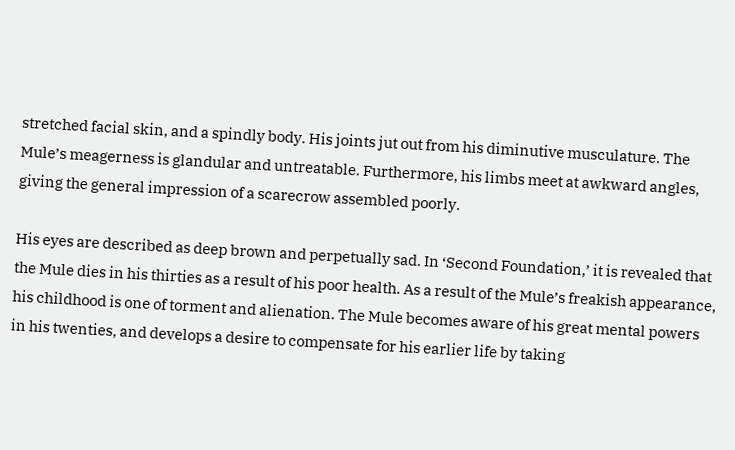stretched facial skin, and a spindly body. His joints jut out from his diminutive musculature. The Mule’s meagerness is glandular and untreatable. Furthermore, his limbs meet at awkward angles, giving the general impression of a scarecrow assembled poorly.

His eyes are described as deep brown and perpetually sad. In ‘Second Foundation,’ it is revealed that the Mule dies in his thirties as a result of his poor health. As a result of the Mule’s freakish appearance, his childhood is one of torment and alienation. The Mule becomes aware of his great mental powers in his twenties, and develops a desire to compensate for his earlier life by taking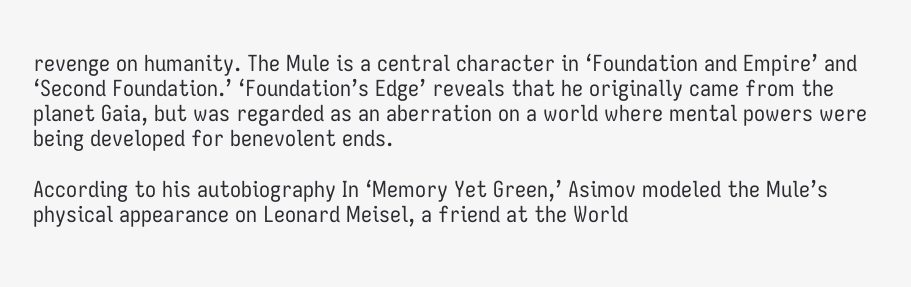revenge on humanity. The Mule is a central character in ‘Foundation and Empire’ and ‘Second Foundation.’ ‘Foundation’s Edge’ reveals that he originally came from the planet Gaia, but was regarded as an aberration on a world where mental powers were being developed for benevolent ends.

According to his autobiography In ‘Memory Yet Green,’ Asimov modeled the Mule’s physical appearance on Leonard Meisel, a friend at the World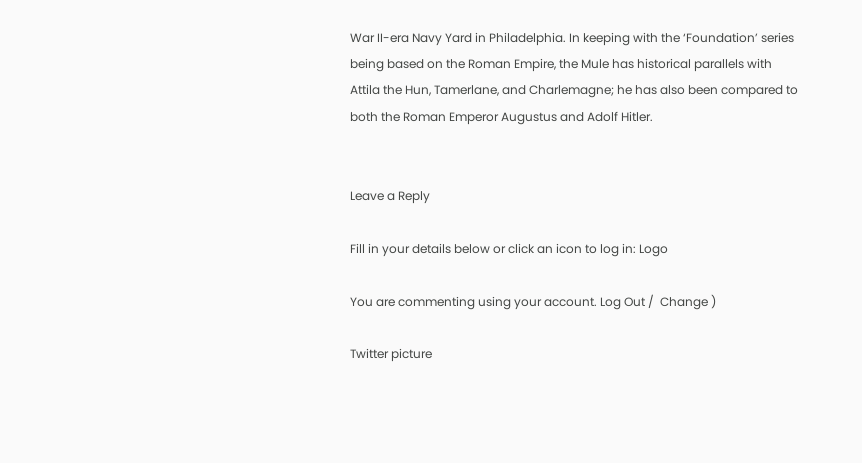War II-era Navy Yard in Philadelphia. In keeping with the ‘Foundation’ series being based on the Roman Empire, the Mule has historical parallels with Attila the Hun, Tamerlane, and Charlemagne; he has also been compared to both the Roman Emperor Augustus and Adolf Hitler.


Leave a Reply

Fill in your details below or click an icon to log in: Logo

You are commenting using your account. Log Out /  Change )

Twitter picture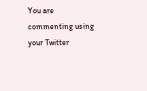You are commenting using your Twitter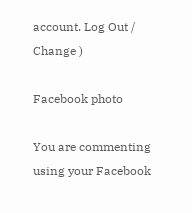account. Log Out /  Change )

Facebook photo

You are commenting using your Facebook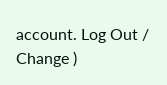account. Log Out /  Change )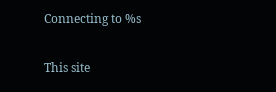Connecting to %s

This site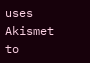uses Akismet to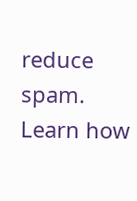reduce spam. Learn how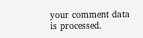your comment data is processed.